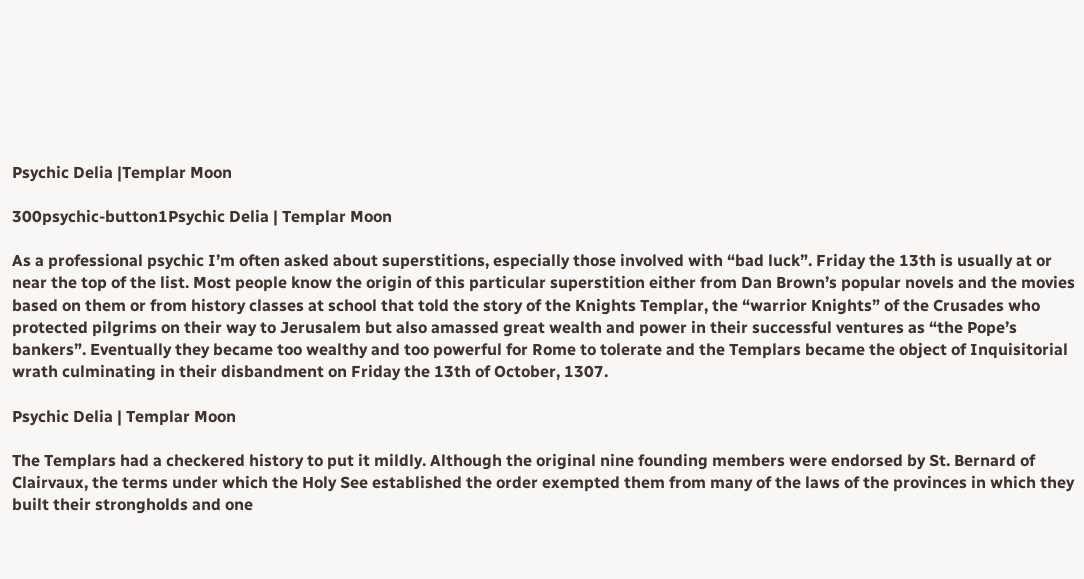Psychic Delia |Templar Moon

300psychic-button1Psychic Delia | Templar Moon

As a professional psychic I’m often asked about superstitions, especially those involved with “bad luck”. Friday the 13th is usually at or near the top of the list. Most people know the origin of this particular superstition either from Dan Brown’s popular novels and the movies based on them or from history classes at school that told the story of the Knights Templar, the “warrior Knights” of the Crusades who protected pilgrims on their way to Jerusalem but also amassed great wealth and power in their successful ventures as “the Pope’s bankers”. Eventually they became too wealthy and too powerful for Rome to tolerate and the Templars became the object of Inquisitorial wrath culminating in their disbandment on Friday the 13th of October, 1307.

Psychic Delia | Templar Moon

The Templars had a checkered history to put it mildly. Although the original nine founding members were endorsed by St. Bernard of Clairvaux, the terms under which the Holy See established the order exempted them from many of the laws of the provinces in which they built their strongholds and one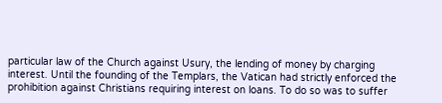particular law of the Church against Usury, the lending of money by charging interest. Until the founding of the Templars, the Vatican had strictly enforced the prohibition against Christians requiring interest on loans. To do so was to suffer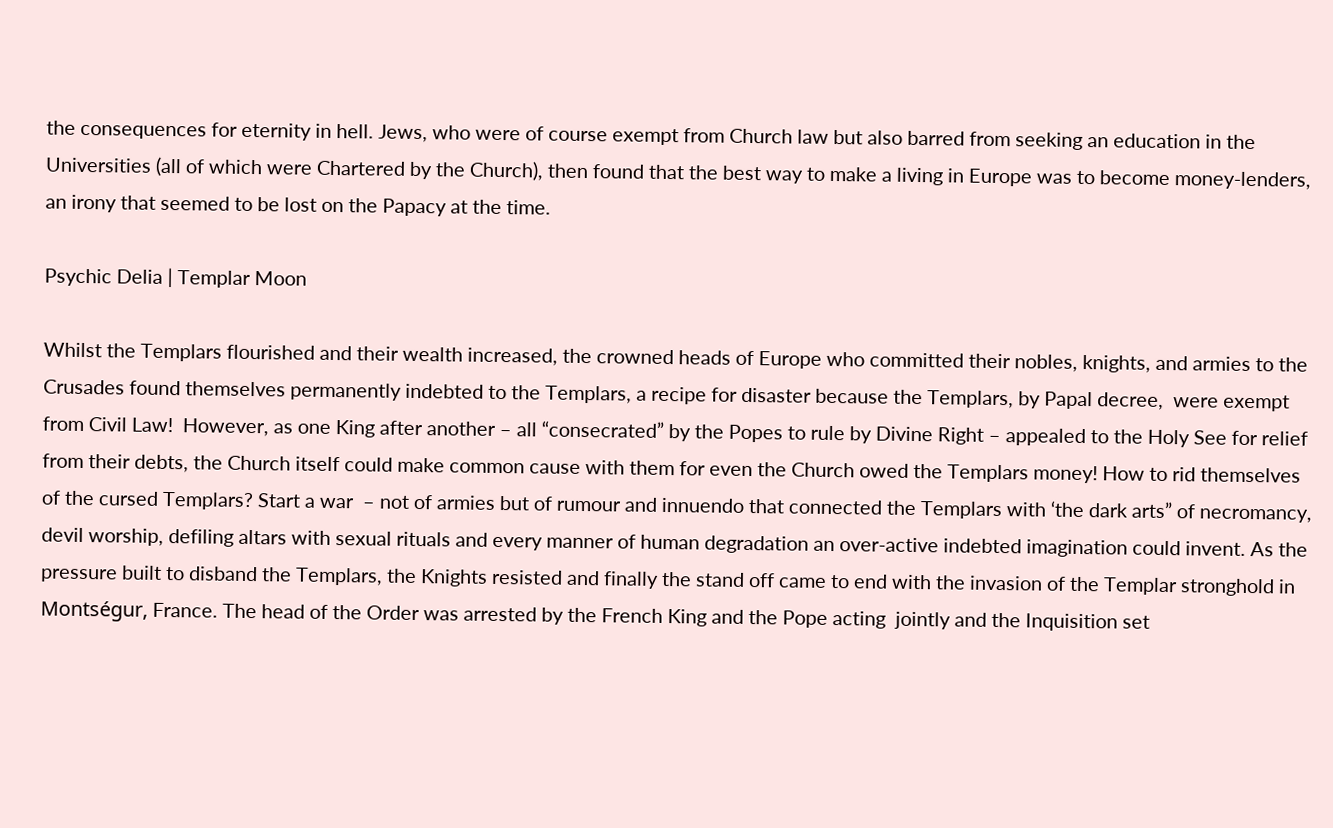the consequences for eternity in hell. Jews, who were of course exempt from Church law but also barred from seeking an education in the Universities (all of which were Chartered by the Church), then found that the best way to make a living in Europe was to become money-lenders, an irony that seemed to be lost on the Papacy at the time.

Psychic Delia | Templar Moon

Whilst the Templars flourished and their wealth increased, the crowned heads of Europe who committed their nobles, knights, and armies to the Crusades found themselves permanently indebted to the Templars, a recipe for disaster because the Templars, by Papal decree,  were exempt from Civil Law!  However, as one King after another – all “consecrated” by the Popes to rule by Divine Right – appealed to the Holy See for relief from their debts, the Church itself could make common cause with them for even the Church owed the Templars money! How to rid themselves of the cursed Templars? Start a war  – not of armies but of rumour and innuendo that connected the Templars with ‘the dark arts” of necromancy, devil worship, defiling altars with sexual rituals and every manner of human degradation an over-active indebted imagination could invent. As the pressure built to disband the Templars, the Knights resisted and finally the stand off came to end with the invasion of the Templar stronghold in Montségur, France. The head of the Order was arrested by the French King and the Pope acting  jointly and the Inquisition set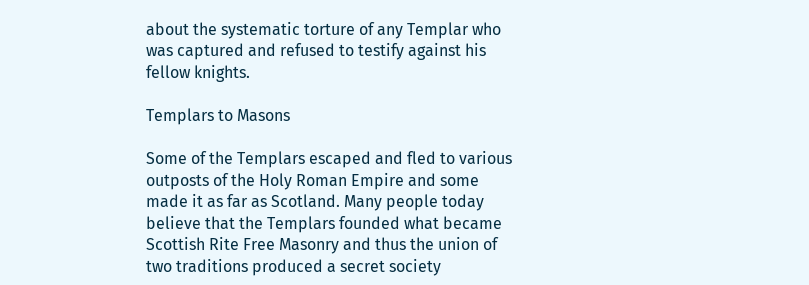about the systematic torture of any Templar who was captured and refused to testify against his fellow knights.

Templars to Masons

Some of the Templars escaped and fled to various outposts of the Holy Roman Empire and some made it as far as Scotland. Many people today believe that the Templars founded what became Scottish Rite Free Masonry and thus the union of two traditions produced a secret society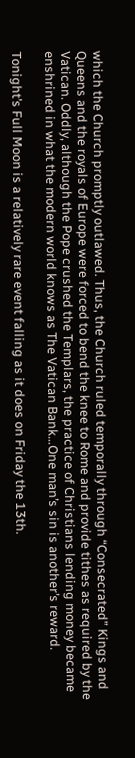which the Church promptly outlawed. Thus, the Church ruled temporally through “Consecrated” Kings and Queens and the royals of Europe were forced to bend the knee to Rome and provide tithes as required by the Vatican. Oddly, although the Pope crushed the Templars, the practice of Christians lending money became enshrined in what the modern world knows as The Vatican Bank…One man’s sin is another’s reward.

Tonight’s Full Moon is a relatively rare event falling as it does on Friday the 13th.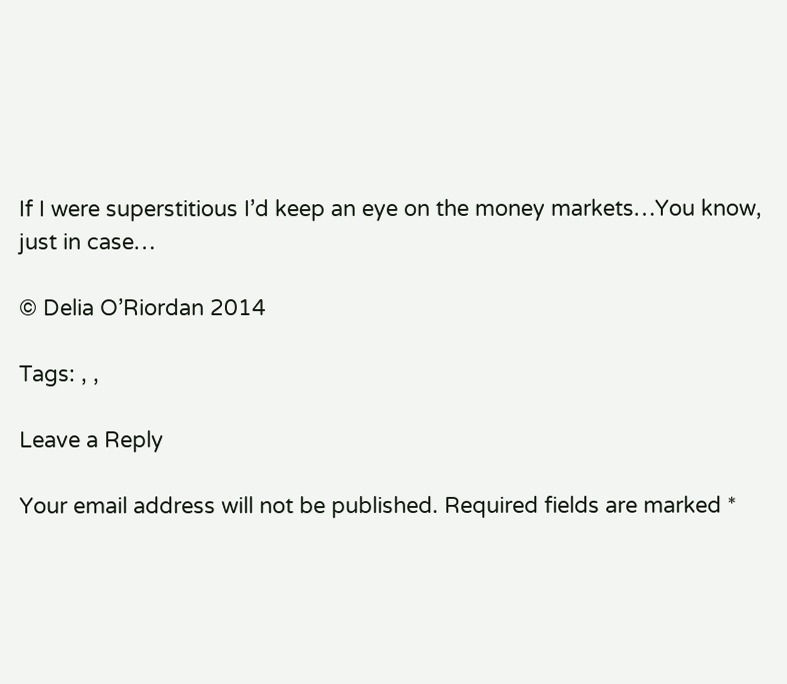If I were superstitious I’d keep an eye on the money markets…You know, just in case…

© Delia O’Riordan 2014

Tags: , ,

Leave a Reply

Your email address will not be published. Required fields are marked *